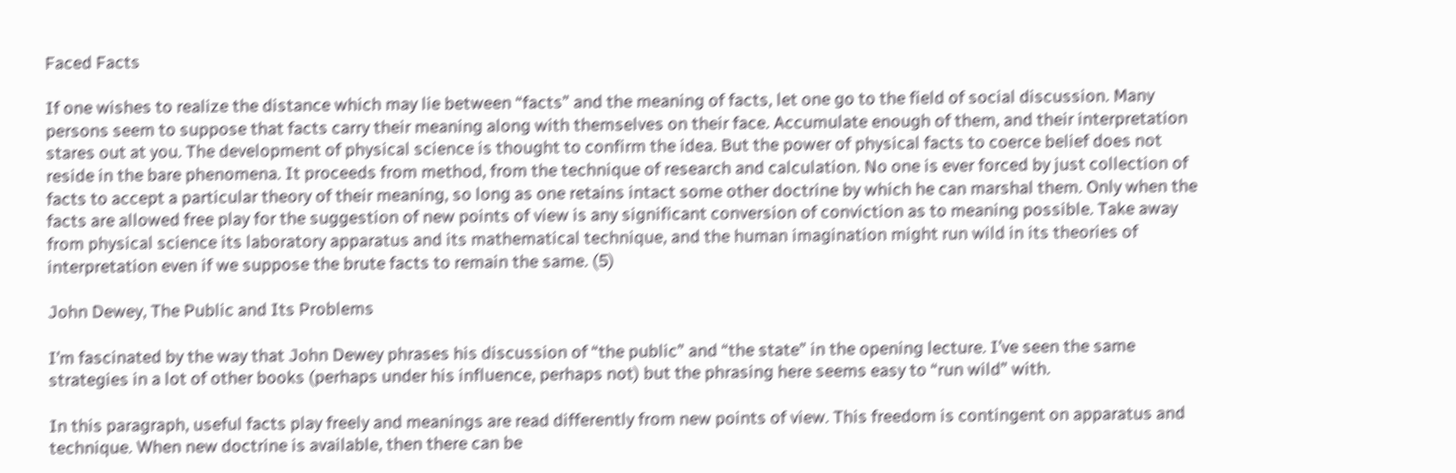Faced Facts

If one wishes to realize the distance which may lie between “facts” and the meaning of facts, let one go to the field of social discussion. Many persons seem to suppose that facts carry their meaning along with themselves on their face. Accumulate enough of them, and their interpretation stares out at you. The development of physical science is thought to confirm the idea. But the power of physical facts to coerce belief does not reside in the bare phenomena. It proceeds from method, from the technique of research and calculation. No one is ever forced by just collection of facts to accept a particular theory of their meaning, so long as one retains intact some other doctrine by which he can marshal them. Only when the facts are allowed free play for the suggestion of new points of view is any significant conversion of conviction as to meaning possible. Take away from physical science its laboratory apparatus and its mathematical technique, and the human imagination might run wild in its theories of interpretation even if we suppose the brute facts to remain the same. (5)

John Dewey, The Public and Its Problems

I’m fascinated by the way that John Dewey phrases his discussion of “the public” and “the state” in the opening lecture. I’ve seen the same strategies in a lot of other books (perhaps under his influence, perhaps not) but the phrasing here seems easy to “run wild” with.

In this paragraph, useful facts play freely and meanings are read differently from new points of view. This freedom is contingent on apparatus and technique. When new doctrine is available, then there can be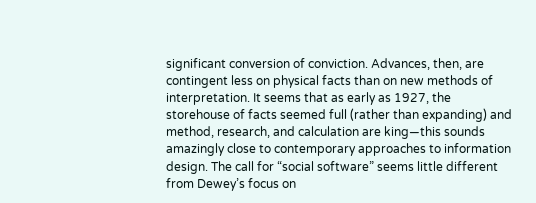significant conversion of conviction. Advances, then, are contingent less on physical facts than on new methods of interpretation. It seems that as early as 1927, the storehouse of facts seemed full (rather than expanding) and method, research, and calculation are king—this sounds amazingly close to contemporary approaches to information design. The call for “social software” seems little different from Dewey’s focus on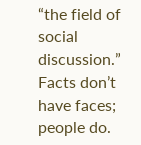“the field of social discussion.” Facts don’t have faces; people do.